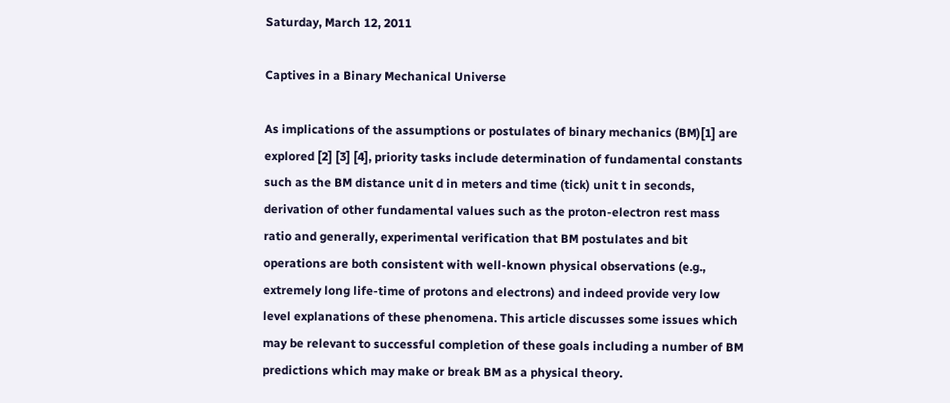Saturday, March 12, 2011

Captives in a Binary Mechanical Universe

As implications of the assumptions or postulates of binary mechanics (BM)[1] are explored [2] [3] [4], priority tasks include determination of fundamental constants such as the BM distance unit d in meters and time (tick) unit t in seconds, derivation of other fundamental values such as the proton-electron rest mass ratio and generally, experimental verification that BM postulates and bit operations are both consistent with well-known physical observations (e.g., extremely long life-time of protons and electrons) and indeed provide very low level explanations of these phenomena. This article discusses some issues which may be relevant to successful completion of these goals including a number of BM predictions which may make or break BM as a physical theory.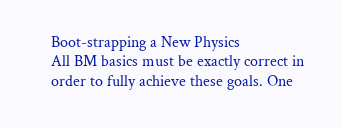Boot-strapping a New Physics
All BM basics must be exactly correct in order to fully achieve these goals. One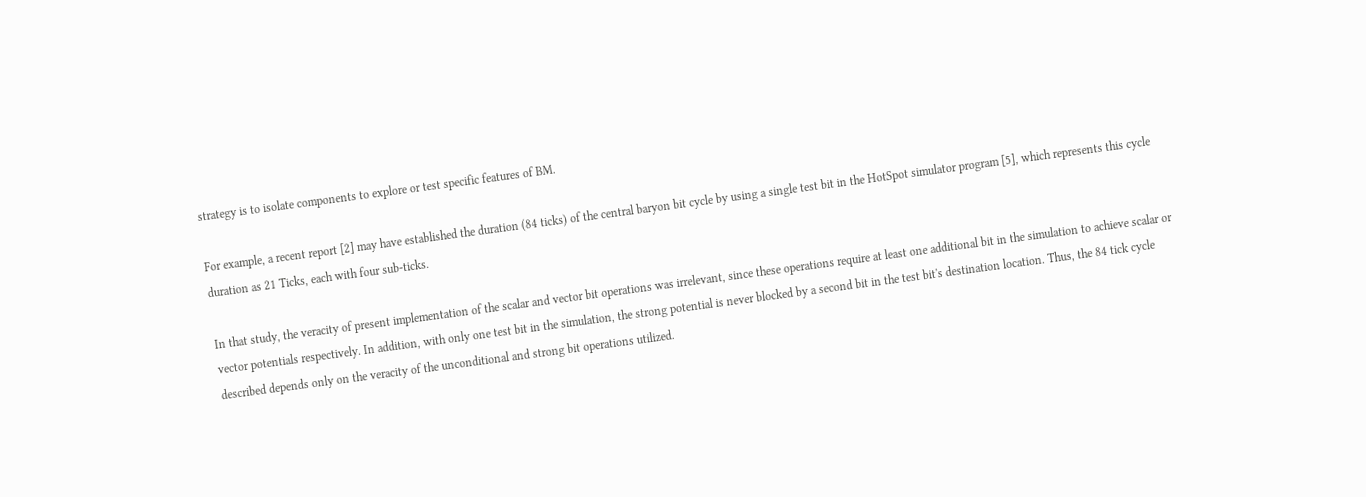strategy is to isolate components to explore or test specific features of BM.

For example, a recent report [2] may have established the duration (84 ticks) of the central baryon bit cycle by using a single test bit in the HotSpot simulator program [5], which represents this cycle duration as 21 Ticks, each with four sub-ticks.

In that study, the veracity of present implementation of the scalar and vector bit operations was irrelevant, since these operations require at least one additional bit in the simulation to achieve scalar or vector potentials respectively. In addition, with only one test bit in the simulation, the strong potential is never blocked by a second bit in the test bit's destination location. Thus, the 84 tick cycle described depends only on the veracity of the unconditional and strong bit operations utilized.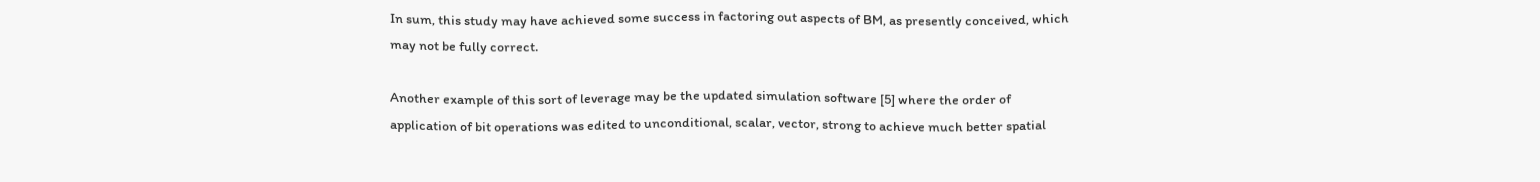In sum, this study may have achieved some success in factoring out aspects of BM, as presently conceived, which may not be fully correct.

Another example of this sort of leverage may be the updated simulation software [5] where the order of application of bit operations was edited to unconditional, scalar, vector, strong to achieve much better spatial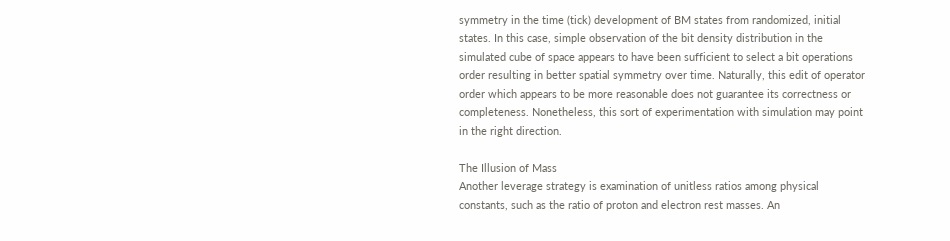symmetry in the time (tick) development of BM states from randomized, initial states. In this case, simple observation of the bit density distribution in the simulated cube of space appears to have been sufficient to select a bit operations order resulting in better spatial symmetry over time. Naturally, this edit of operator order which appears to be more reasonable does not guarantee its correctness or completeness. Nonetheless, this sort of experimentation with simulation may point in the right direction.

The Illusion of Mass
Another leverage strategy is examination of unitless ratios among physical constants, such as the ratio of proton and electron rest masses. An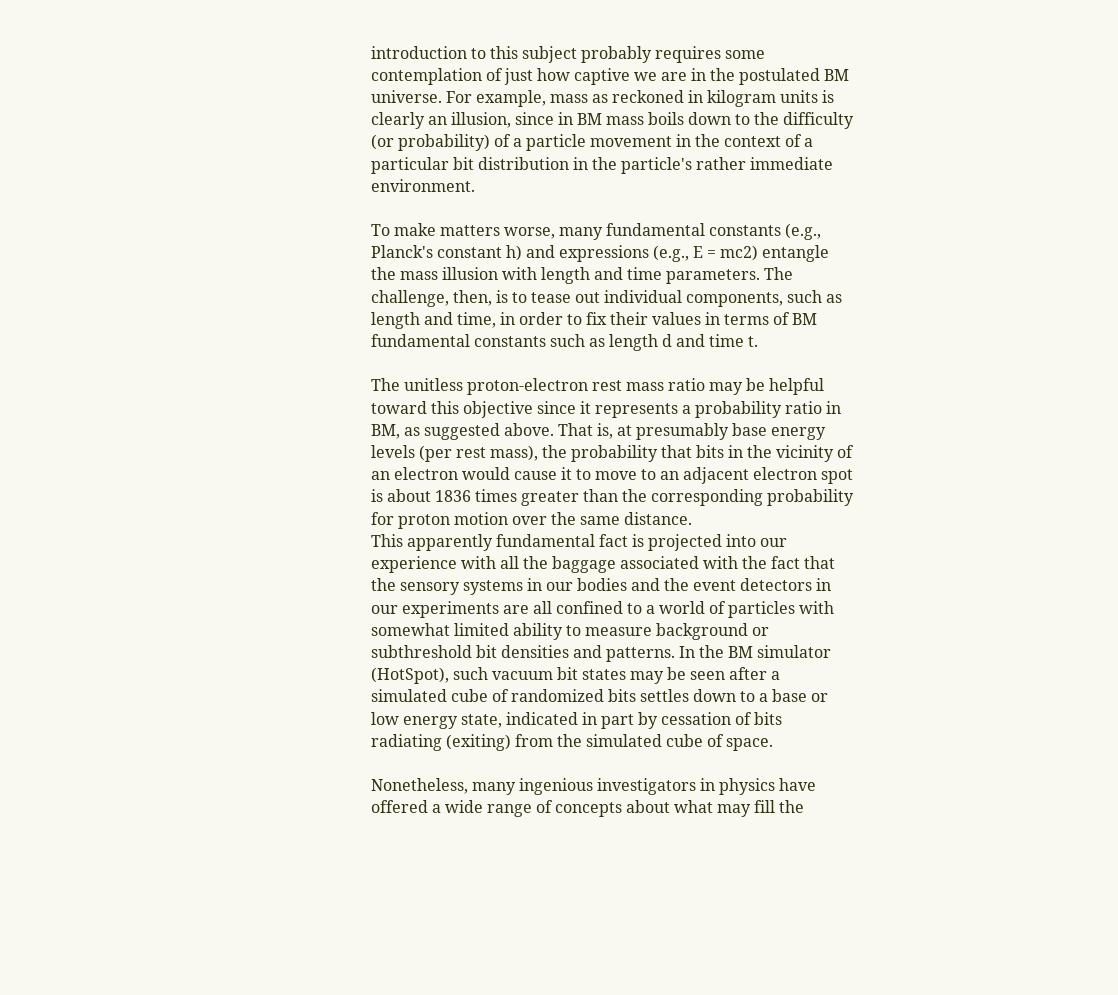introduction to this subject probably requires some contemplation of just how captive we are in the postulated BM universe. For example, mass as reckoned in kilogram units is clearly an illusion, since in BM mass boils down to the difficulty (or probability) of a particle movement in the context of a particular bit distribution in the particle's rather immediate environment.

To make matters worse, many fundamental constants (e.g., Planck's constant h) and expressions (e.g., E = mc2) entangle the mass illusion with length and time parameters. The challenge, then, is to tease out individual components, such as length and time, in order to fix their values in terms of BM fundamental constants such as length d and time t.

The unitless proton-electron rest mass ratio may be helpful toward this objective since it represents a probability ratio in BM, as suggested above. That is, at presumably base energy levels (per rest mass), the probability that bits in the vicinity of an electron would cause it to move to an adjacent electron spot is about 1836 times greater than the corresponding probability for proton motion over the same distance.
This apparently fundamental fact is projected into our experience with all the baggage associated with the fact that the sensory systems in our bodies and the event detectors in our experiments are all confined to a world of particles with somewhat limited ability to measure background or subthreshold bit densities and patterns. In the BM simulator (HotSpot), such vacuum bit states may be seen after a simulated cube of randomized bits settles down to a base or low energy state, indicated in part by cessation of bits radiating (exiting) from the simulated cube of space.

Nonetheless, many ingenious investigators in physics have offered a wide range of concepts about what may fill the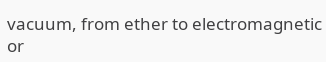vacuum, from ether to electromagnetic or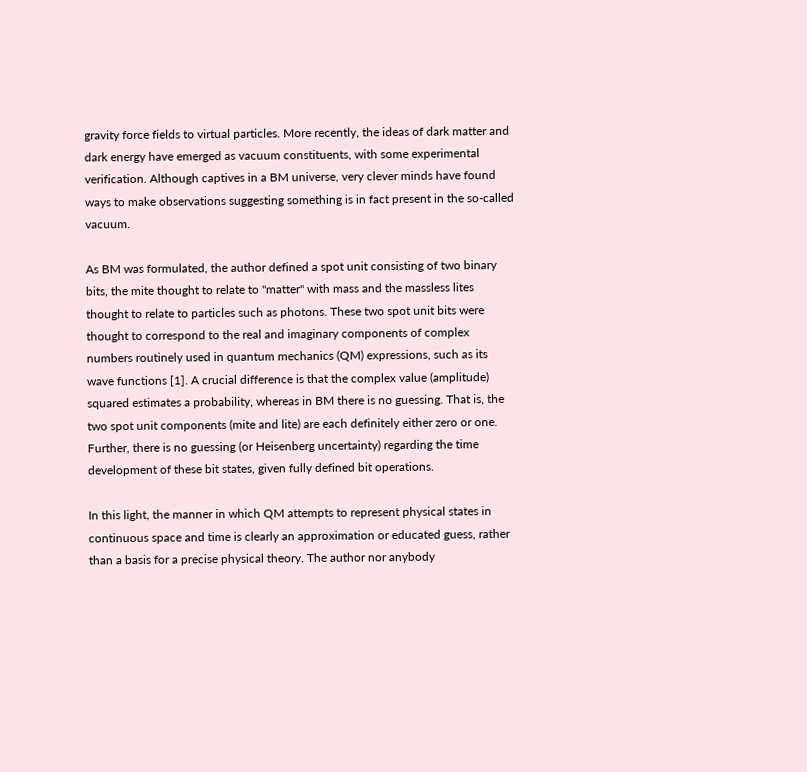gravity force fields to virtual particles. More recently, the ideas of dark matter and dark energy have emerged as vacuum constituents, with some experimental verification. Although captives in a BM universe, very clever minds have found ways to make observations suggesting something is in fact present in the so-called vacuum.

As BM was formulated, the author defined a spot unit consisting of two binary bits, the mite thought to relate to "matter" with mass and the massless lites thought to relate to particles such as photons. These two spot unit bits were thought to correspond to the real and imaginary components of complex numbers routinely used in quantum mechanics (QM) expressions, such as its wave functions [1]. A crucial difference is that the complex value (amplitude) squared estimates a probability, whereas in BM there is no guessing. That is, the two spot unit components (mite and lite) are each definitely either zero or one. Further, there is no guessing (or Heisenberg uncertainty) regarding the time development of these bit states, given fully defined bit operations.

In this light, the manner in which QM attempts to represent physical states in continuous space and time is clearly an approximation or educated guess, rather than a basis for a precise physical theory. The author nor anybody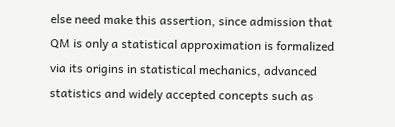else need make this assertion, since admission that QM is only a statistical approximation is formalized via its origins in statistical mechanics, advanced statistics and widely accepted concepts such as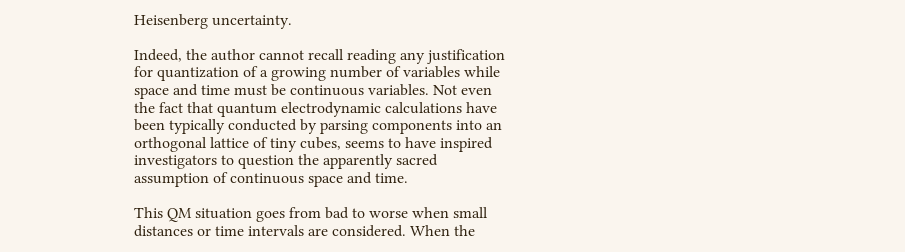Heisenberg uncertainty.

Indeed, the author cannot recall reading any justification for quantization of a growing number of variables while space and time must be continuous variables. Not even the fact that quantum electrodynamic calculations have been typically conducted by parsing components into an orthogonal lattice of tiny cubes, seems to have inspired investigators to question the apparently sacred assumption of continuous space and time.

This QM situation goes from bad to worse when small distances or time intervals are considered. When the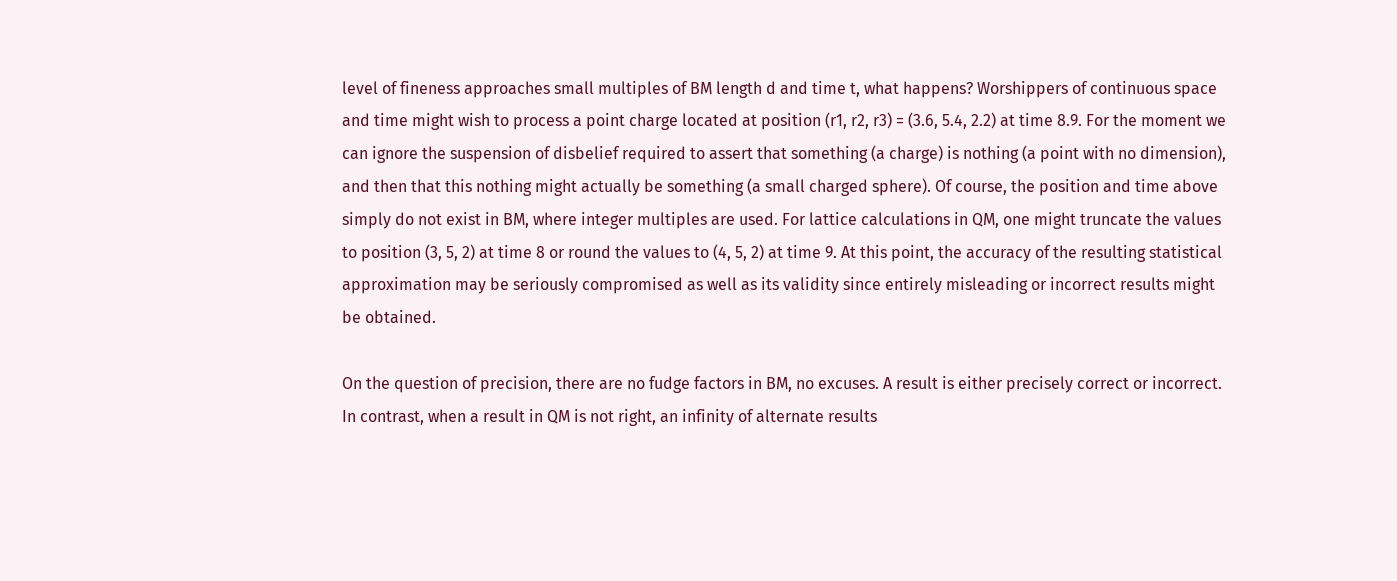level of fineness approaches small multiples of BM length d and time t, what happens? Worshippers of continuous space and time might wish to process a point charge located at position (r1, r2, r3) = (3.6, 5.4, 2.2) at time 8.9. For the moment we can ignore the suspension of disbelief required to assert that something (a charge) is nothing (a point with no dimension), and then that this nothing might actually be something (a small charged sphere). Of course, the position and time above simply do not exist in BM, where integer multiples are used. For lattice calculations in QM, one might truncate the values to position (3, 5, 2) at time 8 or round the values to (4, 5, 2) at time 9. At this point, the accuracy of the resulting statistical approximation may be seriously compromised as well as its validity since entirely misleading or incorrect results might be obtained.

On the question of precision, there are no fudge factors in BM, no excuses. A result is either precisely correct or incorrect. In contrast, when a result in QM is not right, an infinity of alternate results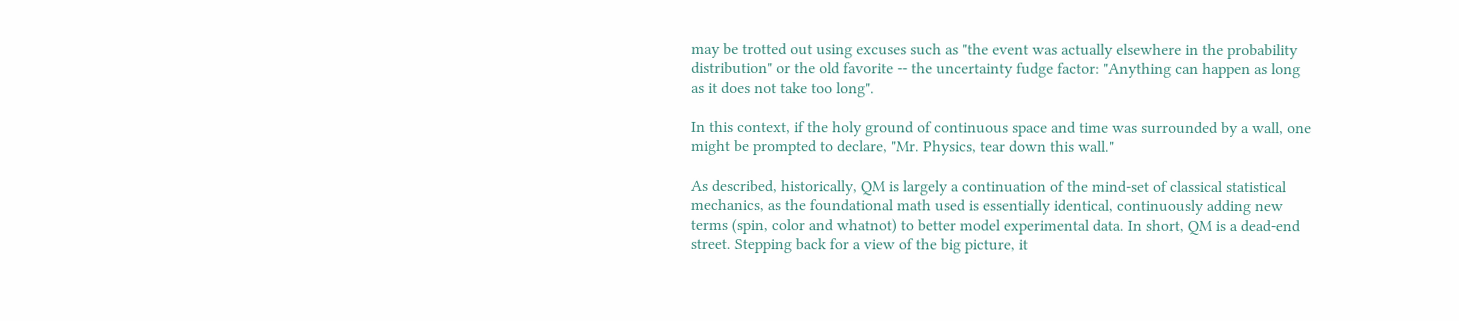may be trotted out using excuses such as "the event was actually elsewhere in the probability distribution" or the old favorite -- the uncertainty fudge factor: "Anything can happen as long as it does not take too long".

In this context, if the holy ground of continuous space and time was surrounded by a wall, one might be prompted to declare, "Mr. Physics, tear down this wall."

As described, historically, QM is largely a continuation of the mind-set of classical statistical mechanics, as the foundational math used is essentially identical, continuously adding new terms (spin, color and whatnot) to better model experimental data. In short, QM is a dead-end street. Stepping back for a view of the big picture, it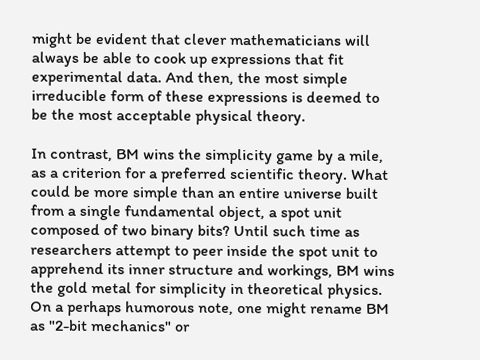might be evident that clever mathematicians will always be able to cook up expressions that fit experimental data. And then, the most simple irreducible form of these expressions is deemed to be the most acceptable physical theory.

In contrast, BM wins the simplicity game by a mile, as a criterion for a preferred scientific theory. What could be more simple than an entire universe built from a single fundamental object, a spot unit composed of two binary bits? Until such time as researchers attempt to peer inside the spot unit to apprehend its inner structure and workings, BM wins the gold metal for simplicity in theoretical physics. On a perhaps humorous note, one might rename BM as "2-bit mechanics" or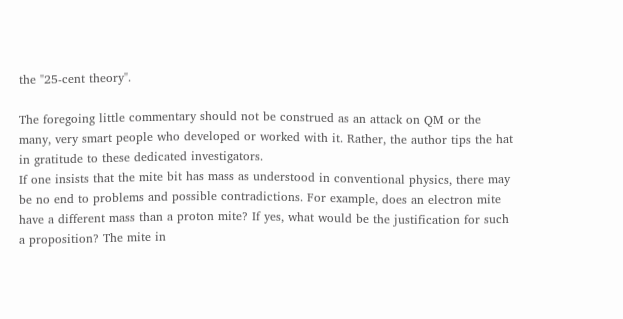the "25-cent theory".

The foregoing little commentary should not be construed as an attack on QM or the many, very smart people who developed or worked with it. Rather, the author tips the hat in gratitude to these dedicated investigators.
If one insists that the mite bit has mass as understood in conventional physics, there may be no end to problems and possible contradictions. For example, does an electron mite have a different mass than a proton mite? If yes, what would be the justification for such a proposition? The mite in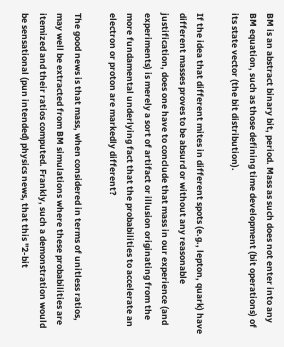BM is an abstract binary bit, period. Mass as such does not enter into any BM equation, such as those defining time development (bit operations) of its state vector (the bit distribution).

If the idea that different mites in different spots (e.g., lepton, quark) have different masses proves to be absurd or without any reasonable justification, does one have to conclude that mass in our experience (and experiments) is merely a sort of artifact or illusion originating from the more fundamental underlying fact that the probabilities to accelerate an electron or proton are markedly different?

The good news is that mass, when considered in terms of unitless ratios, may well be extracted from BM simulations where these probabilities are itemized and their ratios computed. Frankly, such a demonstration would be sensational (pun intended) physics news, that this "2-bit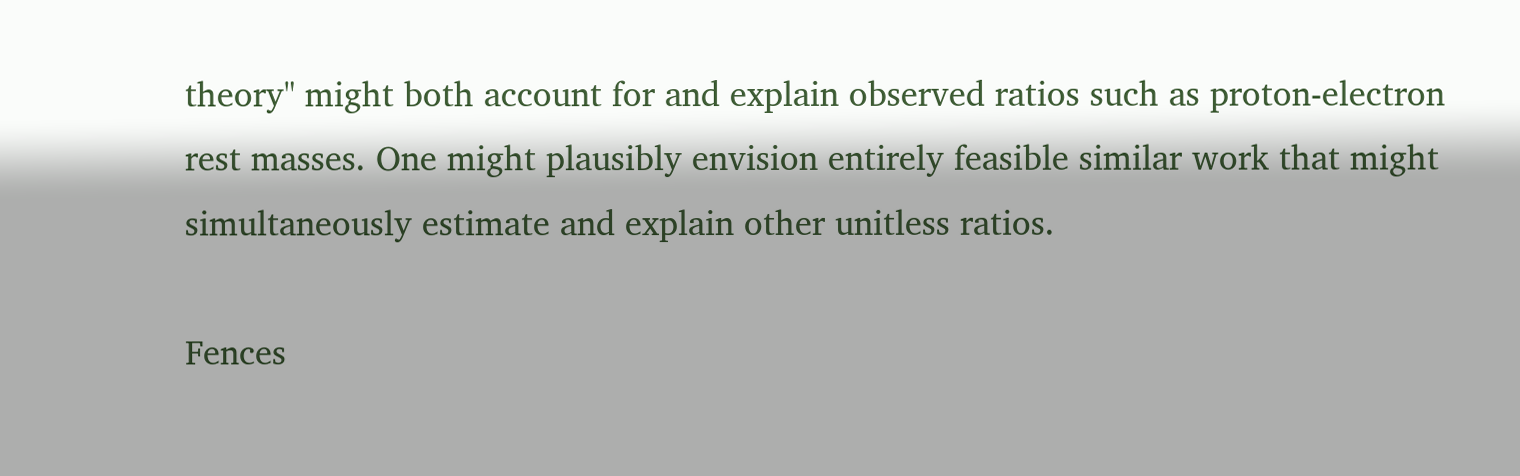theory" might both account for and explain observed ratios such as proton-electron rest masses. One might plausibly envision entirely feasible similar work that might simultaneously estimate and explain other unitless ratios.

Fences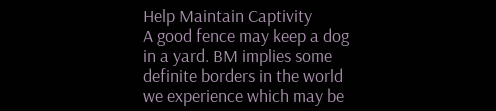Help Maintain Captivity
A good fence may keep a dog in a yard. BM implies some definite borders in the world we experience which may be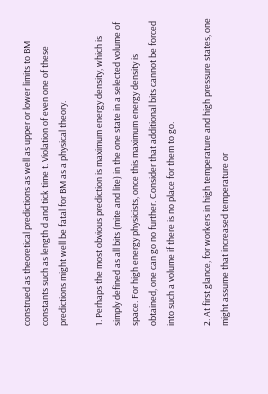construed as theoretical predictions as well as upper or lower limits to BM constants such as length d and tick time t. Violation of even one of these predictions might well be fatal for BM as a physical theory.

1. Perhaps the most obvious prediction is maximum energy density, which is simply defined as all bits (mite and lite) in the one state in a selected volume of space. For high energy physicists, once this maximum energy density is obtained, one can go no further. Consider that additional bits cannot be forced into such a volume if there is no place for them to go.

2. At first glance, for workers in high temperature and high pressure states, one might assume that increased temperature or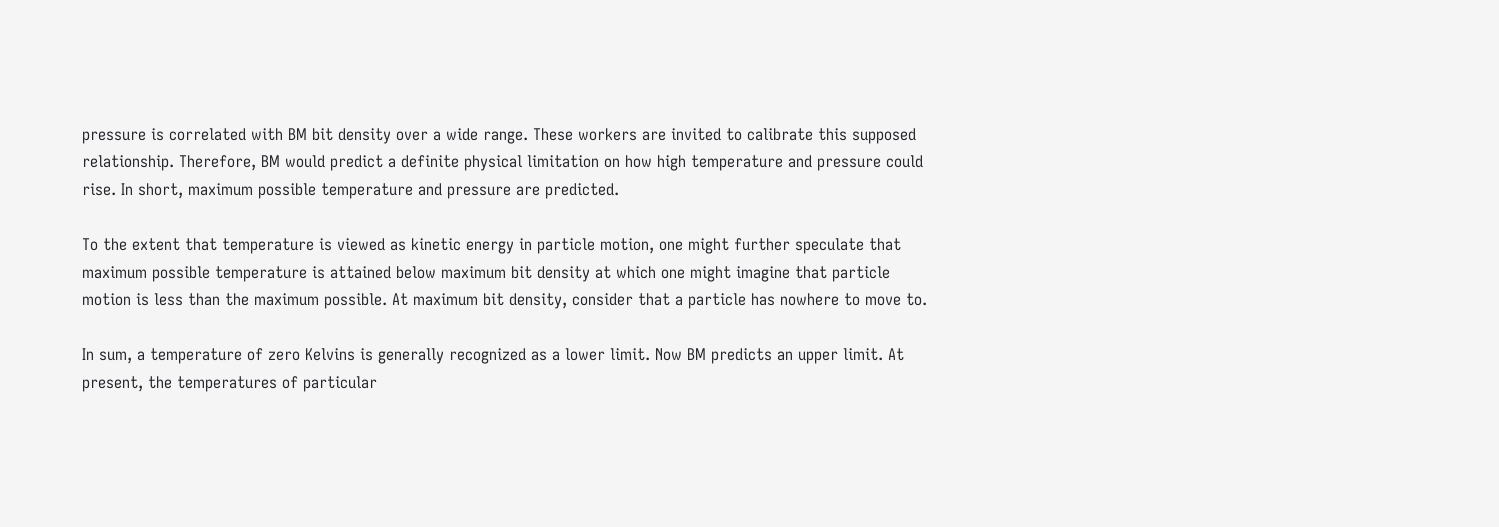pressure is correlated with BM bit density over a wide range. These workers are invited to calibrate this supposed relationship. Therefore, BM would predict a definite physical limitation on how high temperature and pressure could rise. In short, maximum possible temperature and pressure are predicted.

To the extent that temperature is viewed as kinetic energy in particle motion, one might further speculate that maximum possible temperature is attained below maximum bit density at which one might imagine that particle motion is less than the maximum possible. At maximum bit density, consider that a particle has nowhere to move to.

In sum, a temperature of zero Kelvins is generally recognized as a lower limit. Now BM predicts an upper limit. At present, the temperatures of particular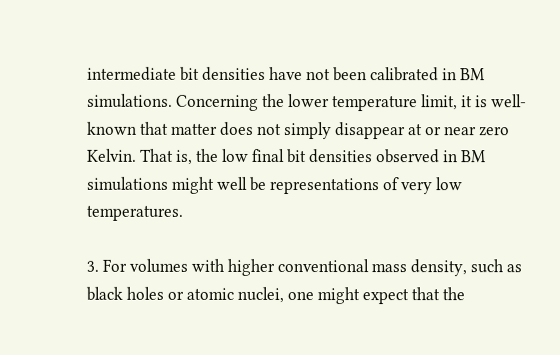intermediate bit densities have not been calibrated in BM simulations. Concerning the lower temperature limit, it is well-known that matter does not simply disappear at or near zero Kelvin. That is, the low final bit densities observed in BM simulations might well be representations of very low temperatures.

3. For volumes with higher conventional mass density, such as black holes or atomic nuclei, one might expect that the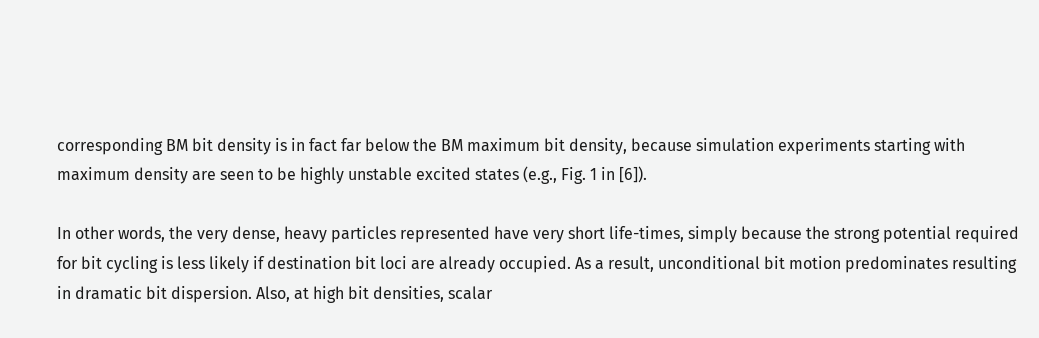corresponding BM bit density is in fact far below the BM maximum bit density, because simulation experiments starting with maximum density are seen to be highly unstable excited states (e.g., Fig. 1 in [6]).

In other words, the very dense, heavy particles represented have very short life-times, simply because the strong potential required for bit cycling is less likely if destination bit loci are already occupied. As a result, unconditional bit motion predominates resulting in dramatic bit dispersion. Also, at high bit densities, scalar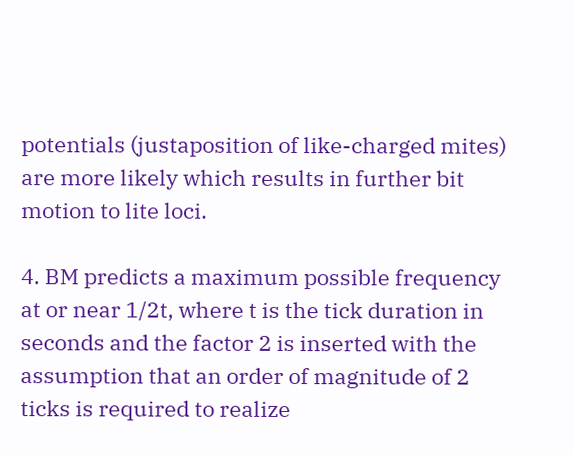potentials (justaposition of like-charged mites) are more likely which results in further bit motion to lite loci.

4. BM predicts a maximum possible frequency at or near 1/2t, where t is the tick duration in seconds and the factor 2 is inserted with the assumption that an order of magnitude of 2 ticks is required to realize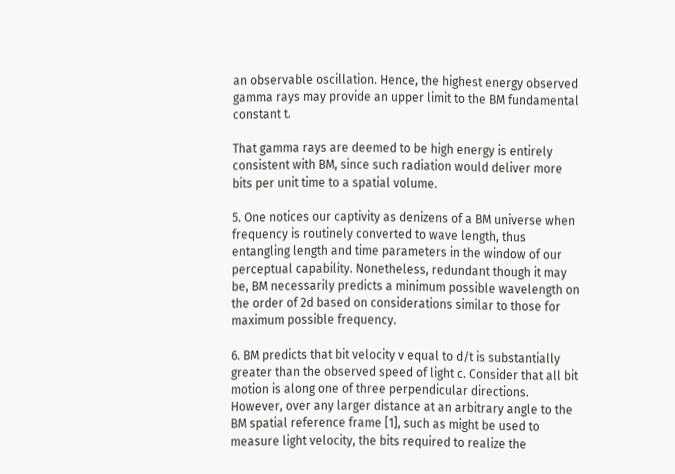an observable oscillation. Hence, the highest energy observed gamma rays may provide an upper limit to the BM fundamental constant t.

That gamma rays are deemed to be high energy is entirely consistent with BM, since such radiation would deliver more bits per unit time to a spatial volume.

5. One notices our captivity as denizens of a BM universe when frequency is routinely converted to wave length, thus entangling length and time parameters in the window of our perceptual capability. Nonetheless, redundant though it may be, BM necessarily predicts a minimum possible wavelength on the order of 2d based on considerations similar to those for maximum possible frequency.

6. BM predicts that bit velocity v equal to d/t is substantially greater than the observed speed of light c. Consider that all bit motion is along one of three perpendicular directions. However, over any larger distance at an arbitrary angle to the BM spatial reference frame [1], such as might be used to measure light velocity, the bits required to realize the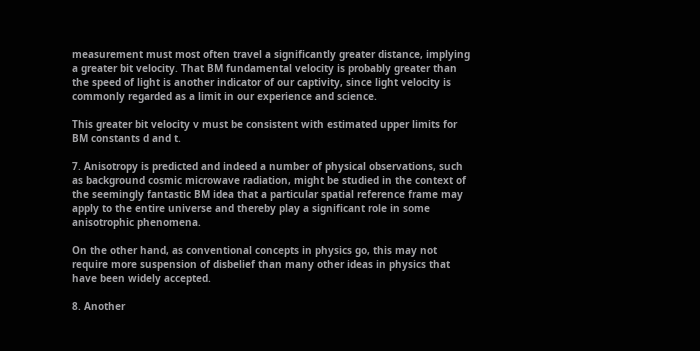measurement must most often travel a significantly greater distance, implying a greater bit velocity. That BM fundamental velocity is probably greater than the speed of light is another indicator of our captivity, since light velocity is commonly regarded as a limit in our experience and science.

This greater bit velocity v must be consistent with estimated upper limits for BM constants d and t.

7. Anisotropy is predicted and indeed a number of physical observations, such as background cosmic microwave radiation, might be studied in the context of the seemingly fantastic BM idea that a particular spatial reference frame may apply to the entire universe and thereby play a significant role in some anisotrophic phenomena.

On the other hand, as conventional concepts in physics go, this may not require more suspension of disbelief than many other ideas in physics that have been widely accepted.

8. Another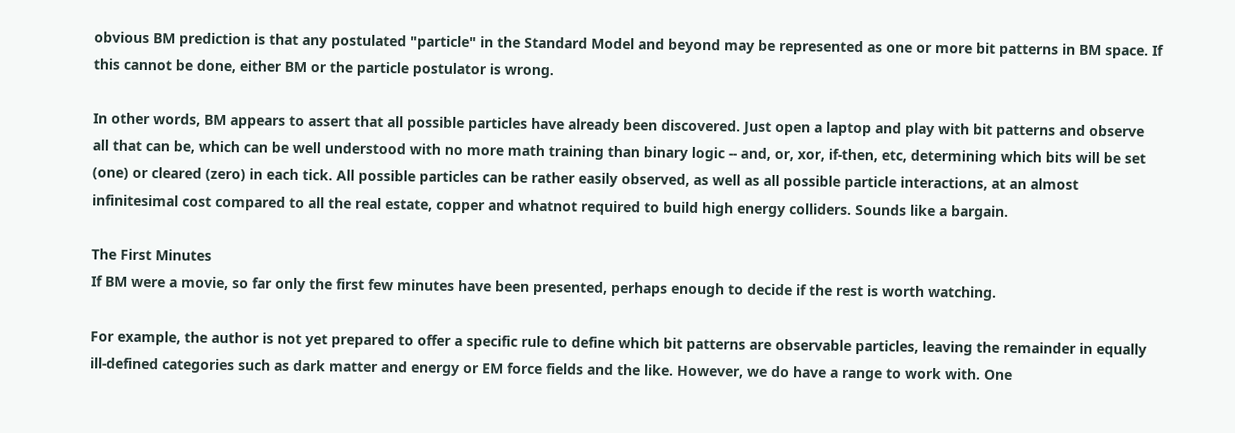obvious BM prediction is that any postulated "particle" in the Standard Model and beyond may be represented as one or more bit patterns in BM space. If this cannot be done, either BM or the particle postulator is wrong.

In other words, BM appears to assert that all possible particles have already been discovered. Just open a laptop and play with bit patterns and observe all that can be, which can be well understood with no more math training than binary logic -- and, or, xor, if-then, etc, determining which bits will be set (one) or cleared (zero) in each tick. All possible particles can be rather easily observed, as well as all possible particle interactions, at an almost infinitesimal cost compared to all the real estate, copper and whatnot required to build high energy colliders. Sounds like a bargain.

The First Minutes
If BM were a movie, so far only the first few minutes have been presented, perhaps enough to decide if the rest is worth watching.

For example, the author is not yet prepared to offer a specific rule to define which bit patterns are observable particles, leaving the remainder in equally ill-defined categories such as dark matter and energy or EM force fields and the like. However, we do have a range to work with. One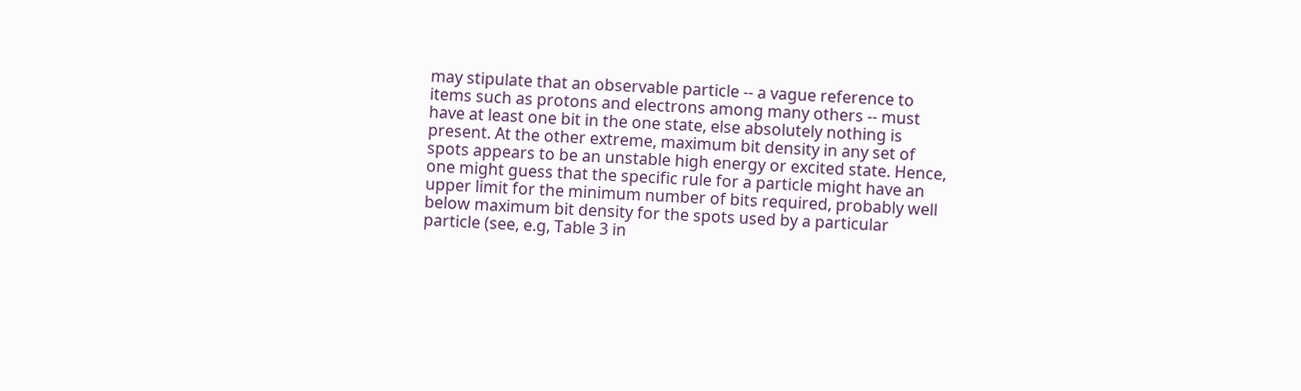may stipulate that an observable particle -- a vague reference to items such as protons and electrons among many others -- must have at least one bit in the one state, else absolutely nothing is present. At the other extreme, maximum bit density in any set of spots appears to be an unstable high energy or excited state. Hence, one might guess that the specific rule for a particle might have an upper limit for the minimum number of bits required, probably well below maximum bit density for the spots used by a particular particle (see, e.g, Table 3 in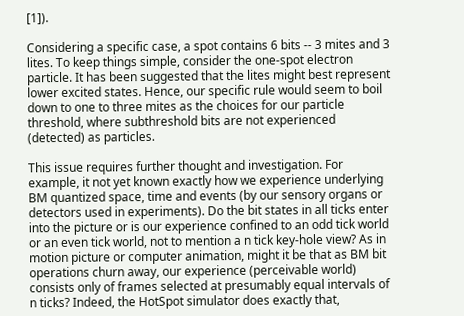[1]).

Considering a specific case, a spot contains 6 bits -- 3 mites and 3 lites. To keep things simple, consider the one-spot electron particle. It has been suggested that the lites might best represent lower excited states. Hence, our specific rule would seem to boil down to one to three mites as the choices for our particle threshold, where subthreshold bits are not experienced (detected) as particles.

This issue requires further thought and investigation. For example, it not yet known exactly how we experience underlying BM quantized space, time and events (by our sensory organs or detectors used in experiments). Do the bit states in all ticks enter into the picture or is our experience confined to an odd tick world or an even tick world, not to mention a n tick key-hole view? As in motion picture or computer animation, might it be that as BM bit operations churn away, our experience (perceivable world) consists only of frames selected at presumably equal intervals of n ticks? Indeed, the HotSpot simulator does exactly that,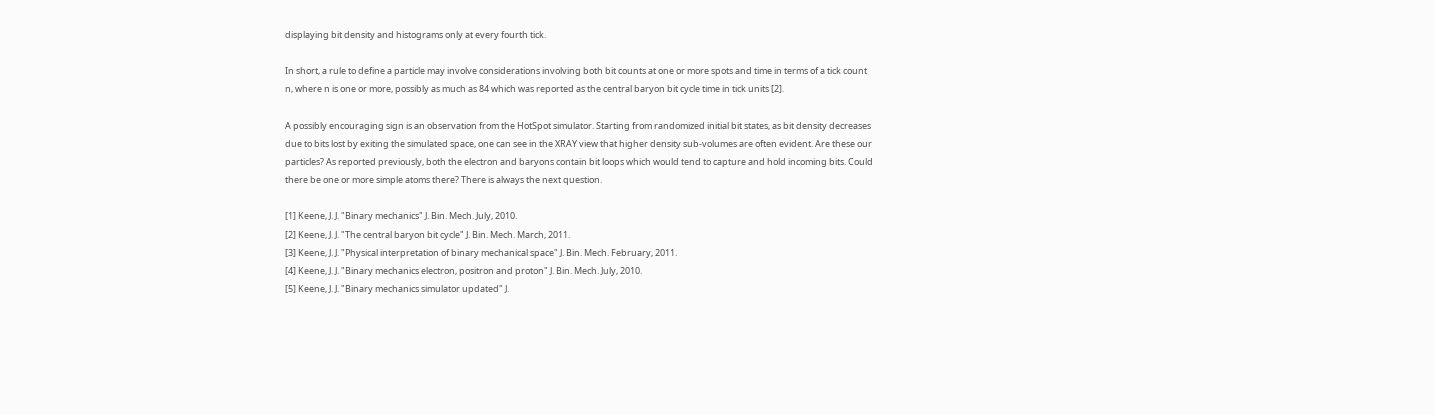displaying bit density and histograms only at every fourth tick.

In short, a rule to define a particle may involve considerations involving both bit counts at one or more spots and time in terms of a tick count n, where n is one or more, possibly as much as 84 which was reported as the central baryon bit cycle time in tick units [2].

A possibly encouraging sign is an observation from the HotSpot simulator. Starting from randomized initial bit states, as bit density decreases due to bits lost by exiting the simulated space, one can see in the XRAY view that higher density sub-volumes are often evident. Are these our particles? As reported previously, both the electron and baryons contain bit loops which would tend to capture and hold incoming bits. Could there be one or more simple atoms there? There is always the next question.

[1] Keene, J. J. "Binary mechanics" J. Bin. Mech. July, 2010.
[2] Keene, J. J. "The central baryon bit cycle" J. Bin. Mech. March, 2011.
[3] Keene, J. J. "Physical interpretation of binary mechanical space" J. Bin. Mech. February, 2011.
[4] Keene, J. J. "Binary mechanics electron, positron and proton" J. Bin. Mech. July, 2010.
[5] Keene, J. J. "Binary mechanics simulator updated" J.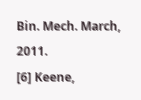Bin. Mech. March, 2011.
[6] Keene,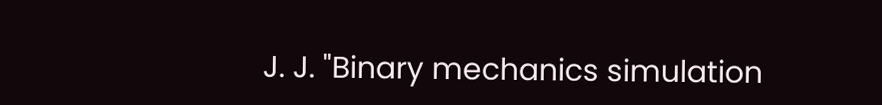J. J. "Binary mechanics simulation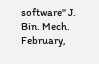software" J. Bin. Mech. February,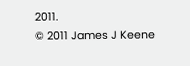2011.
© 2011 James J Keene